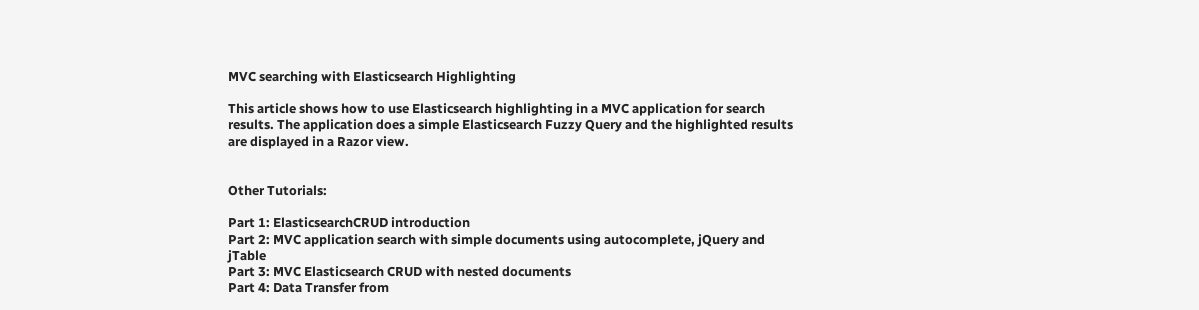MVC searching with Elasticsearch Highlighting

This article shows how to use Elasticsearch highlighting in a MVC application for search results. The application does a simple Elasticsearch Fuzzy Query and the highlighted results are displayed in a Razor view.


Other Tutorials:

Part 1: ElasticsearchCRUD introduction
Part 2: MVC application search with simple documents using autocomplete, jQuery and jTable
Part 3: MVC Elasticsearch CRUD with nested documents
Part 4: Data Transfer from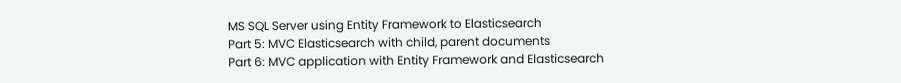MS SQL Server using Entity Framework to Elasticsearch
Part 5: MVC Elasticsearch with child, parent documents
Part 6: MVC application with Entity Framework and Elasticsearch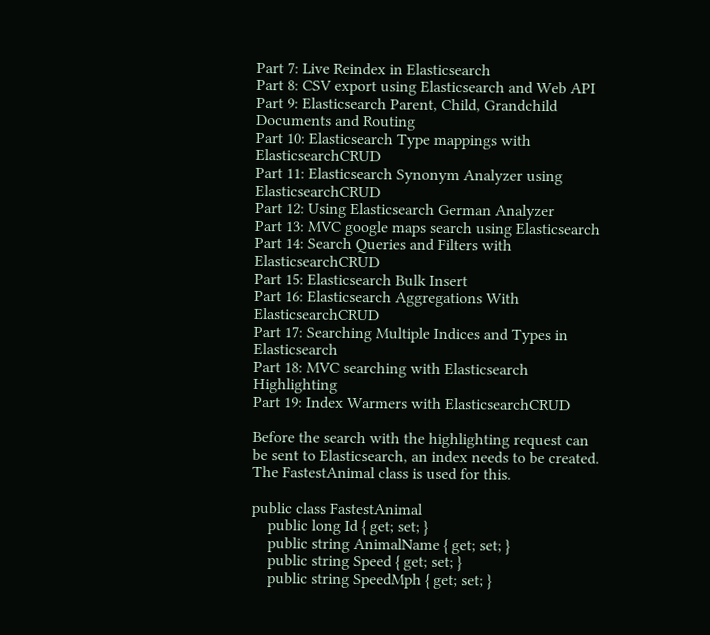Part 7: Live Reindex in Elasticsearch
Part 8: CSV export using Elasticsearch and Web API
Part 9: Elasticsearch Parent, Child, Grandchild Documents and Routing
Part 10: Elasticsearch Type mappings with ElasticsearchCRUD
Part 11: Elasticsearch Synonym Analyzer using ElasticsearchCRUD
Part 12: Using Elasticsearch German Analyzer
Part 13: MVC google maps search using Elasticsearch
Part 14: Search Queries and Filters with ElasticsearchCRUD
Part 15: Elasticsearch Bulk Insert
Part 16: Elasticsearch Aggregations With ElasticsearchCRUD
Part 17: Searching Multiple Indices and Types in Elasticsearch
Part 18: MVC searching with Elasticsearch Highlighting
Part 19: Index Warmers with ElasticsearchCRUD

Before the search with the highlighting request can be sent to Elasticsearch, an index needs to be created. The FastestAnimal class is used for this.

public class FastestAnimal
    public long Id { get; set; }
    public string AnimalName { get; set; }
    public string Speed { get; set; }
    public string SpeedMph { get; set; }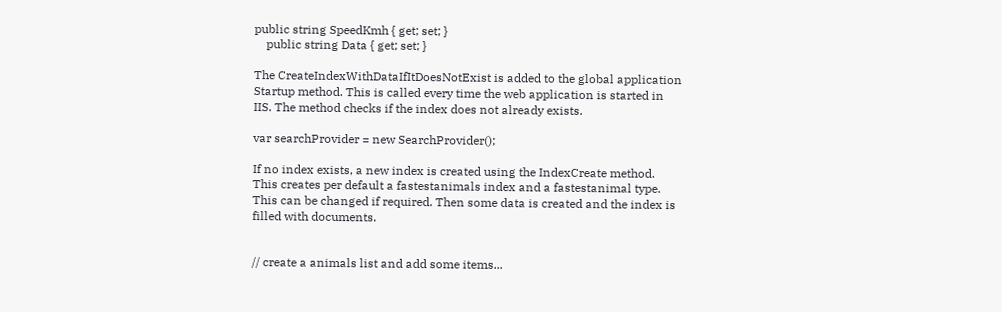public string SpeedKmh { get; set; }
    public string Data { get; set; }

The CreateIndexWithDataIfItDoesNotExist is added to the global application Startup method. This is called every time the web application is started in IIS. The method checks if the index does not already exists.

var searchProvider = new SearchProvider();

If no index exists, a new index is created using the IndexCreate method. This creates per default a fastestanimals index and a fastestanimal type. This can be changed if required. Then some data is created and the index is filled with documents.


// create a animals list and add some items...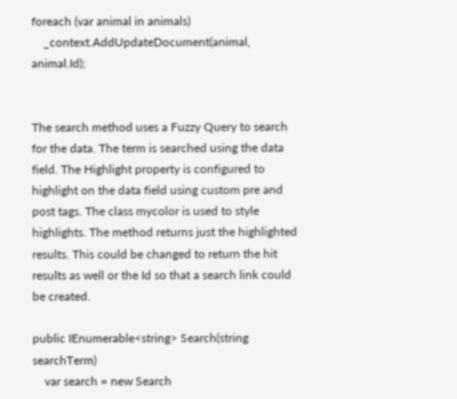foreach (var animal in animals)
    _context.AddUpdateDocument(animal, animal.Id);


The search method uses a Fuzzy Query to search for the data. The term is searched using the data field. The Highlight property is configured to highlight on the data field using custom pre and post tags. The class mycolor is used to style highlights. The method returns just the highlighted results. This could be changed to return the hit results as well or the Id so that a search link could be created.

public IEnumerable<string> Search(string searchTerm)
    var search = new Search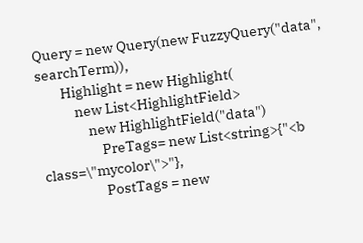Query = new Query(new FuzzyQuery("data", searchTerm)),
        Highlight = new Highlight(
            new List<HighlightField>
                new HighlightField("data")
                    PreTags= new List<string>{"<b class=\"mycolor\">"},
                    PostTags = new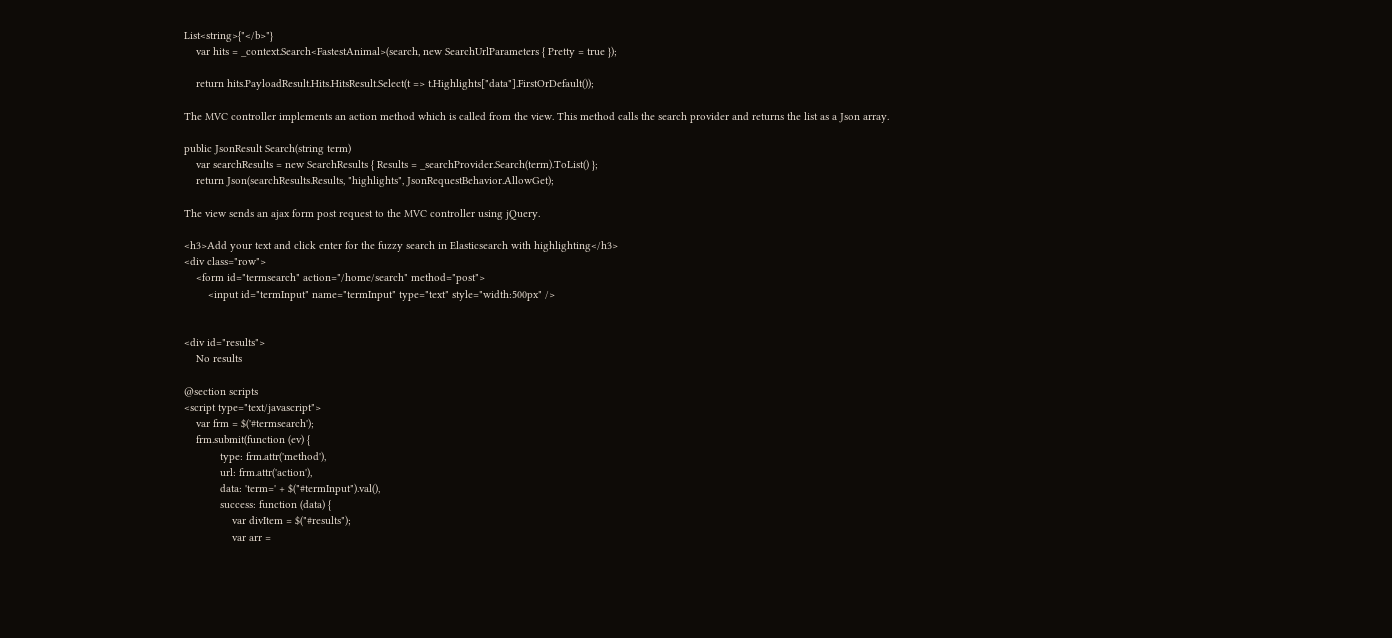List<string>{"</b>"}
    var hits = _context.Search<FastestAnimal>(search, new SearchUrlParameters { Pretty = true });

    return hits.PayloadResult.Hits.HitsResult.Select(t => t.Highlights["data"].FirstOrDefault());

The MVC controller implements an action method which is called from the view. This method calls the search provider and returns the list as a Json array.

public JsonResult Search(string term)
    var searchResults = new SearchResults { Results = _searchProvider.Search(term).ToList() };
    return Json(searchResults.Results, "highlights", JsonRequestBehavior.AllowGet);

The view sends an ajax form post request to the MVC controller using jQuery.

<h3>Add your text and click enter for the fuzzy search in Elasticsearch with highlighting</h3>
<div class="row">
    <form id="termsearch" action="/home/search" method="post">
        <input id="termInput" name="termInput" type="text" style="width:500px" />


<div id="results">
    No results

@section scripts
<script type="text/javascript">
    var frm = $('#termsearch');
    frm.submit(function (ev) {
            type: frm.attr('method'),
            url: frm.attr('action'),
            data: 'term=' + $("#termInput").val(),
            success: function (data) {
                var divItem = $("#results");
                var arr =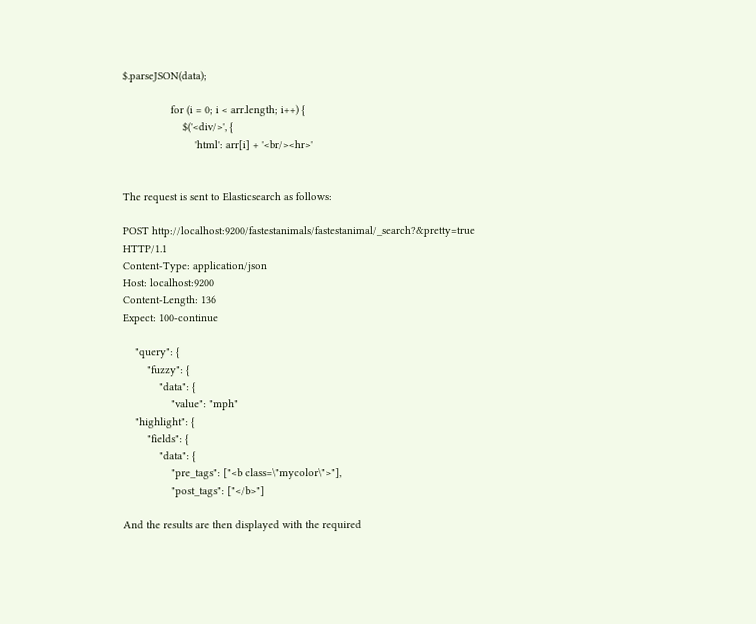$.parseJSON(data);

                for (i = 0; i < arr.length; i++) {
                    $('<div/>', {
                        'html': arr[i] + '<br/><hr>'


The request is sent to Elasticsearch as follows:

POST http://localhost:9200/fastestanimals/fastestanimal/_search?&pretty=true HTTP/1.1
Content-Type: application/json
Host: localhost:9200
Content-Length: 136
Expect: 100-continue

    "query": {
        "fuzzy": {
            "data": {
                "value": "mph"
    "highlight": {
        "fields": {
            "data": {
                "pre_tags": ["<b class=\"mycolor\">"],
                "post_tags": ["</b>"]

And the results are then displayed with the required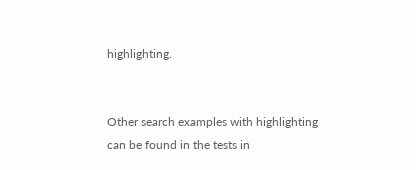highlighting.


Other search examples with highlighting can be found in the tests in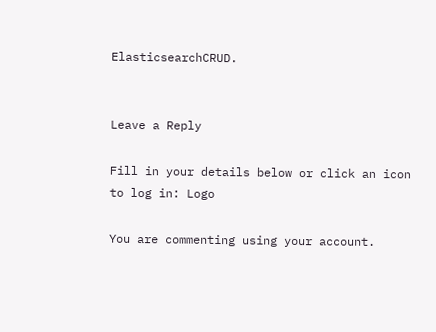ElasticsearchCRUD.


Leave a Reply

Fill in your details below or click an icon to log in: Logo

You are commenting using your account.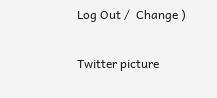Log Out /  Change )

Twitter picture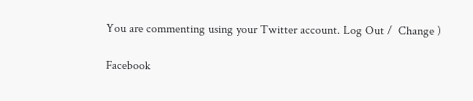You are commenting using your Twitter account. Log Out /  Change )

Facebook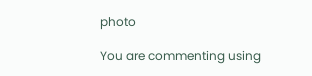photo

You are commenting using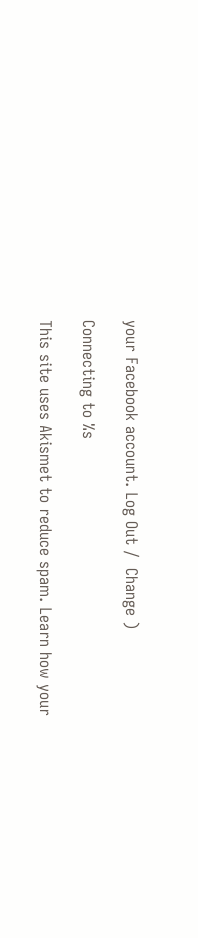your Facebook account. Log Out /  Change )

Connecting to %s

This site uses Akismet to reduce spam. Learn how your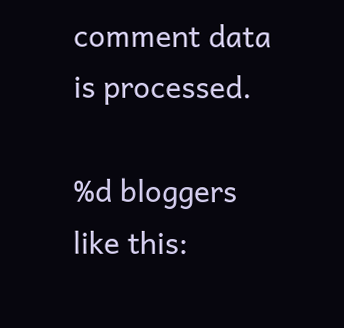comment data is processed.

%d bloggers like this: